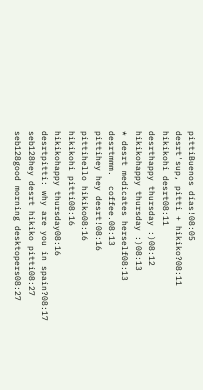pittiBuenos días!08:05
desrt'sup, pitti + hikiko?08:11
hikikohi desrt08:11
desrthappy thursday :)08:12
hikikohappy thursday :)08:13
* desrt medicates herself08:13
desrtmmm.  coffee.08:13
pittihey hey desrt!08:16
pittihello hikiko08:16
hikikohi pitti08:16
hikikohappy thursday08:16
desrtpitti: why are you in spain?08:17
seb128hey desrt hikiko pitti08:27
seb128good morning desktopers08:27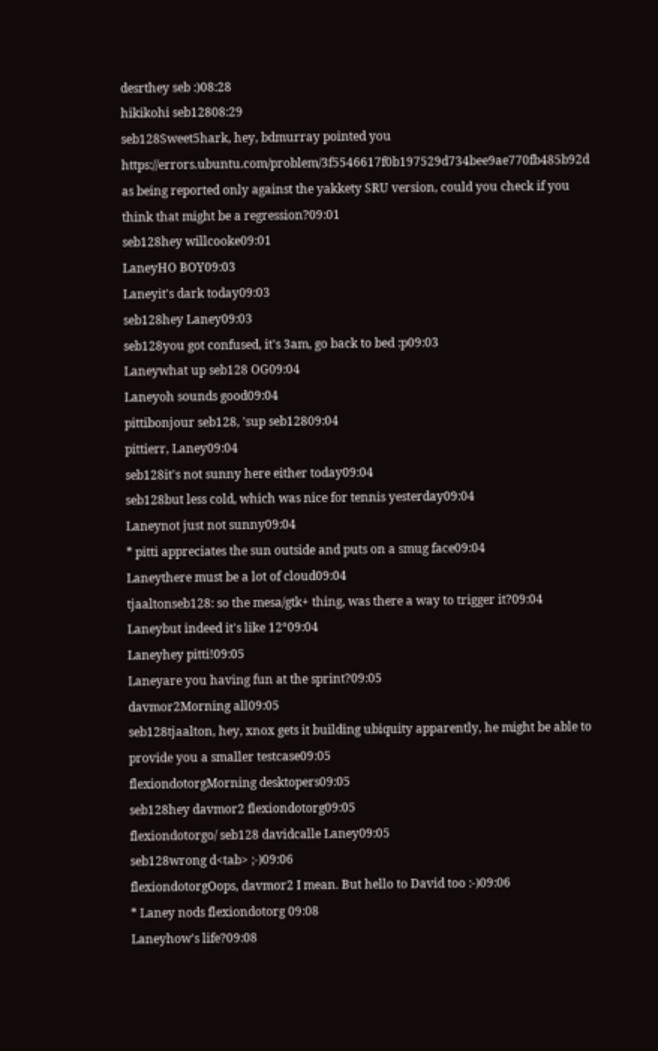desrthey seb :)08:28
hikikohi seb12808:29
seb128Sweet5hark, hey, bdmurray pointed you https://errors.ubuntu.com/problem/3f5546617f0b197529d734bee9ae770fb485b92d as being reported only against the yakkety SRU version, could you check if you think that might be a regression?09:01
seb128hey willcooke09:01
LaneyHO BOY09:03
Laneyit's dark today09:03
seb128hey Laney09:03
seb128you got confused, it's 3am, go back to bed :p09:03
Laneywhat up seb128 OG09:04
Laneyoh sounds good09:04
pittibonjour seb128, 'sup seb12809:04
pittierr, Laney09:04
seb128it's not sunny here either today09:04
seb128but less cold, which was nice for tennis yesterday09:04
Laneynot just not sunny09:04
* pitti appreciates the sun outside and puts on a smug face09:04
Laneythere must be a lot of cloud09:04
tjaaltonseb128: so the mesa/gtk+ thing, was there a way to trigger it?09:04
Laneybut indeed it's like 12°09:04
Laneyhey pitti!09:05
Laneyare you having fun at the sprint?09:05
davmor2Morning all09:05
seb128tjaalton, hey, xnox gets it building ubiquity apparently, he might be able to provide you a smaller testcase09:05
flexiondotorgMorning desktopers09:05
seb128hey davmor2 flexiondotorg09:05
flexiondotorgo/ seb128 davidcalle Laney09:05
seb128wrong d<tab> ;-)09:06
flexiondotorgOops, davmor2 I mean. But hello to David too :-)09:06
* Laney nods flexiondotorg 09:08
Laneyhow's life?09:08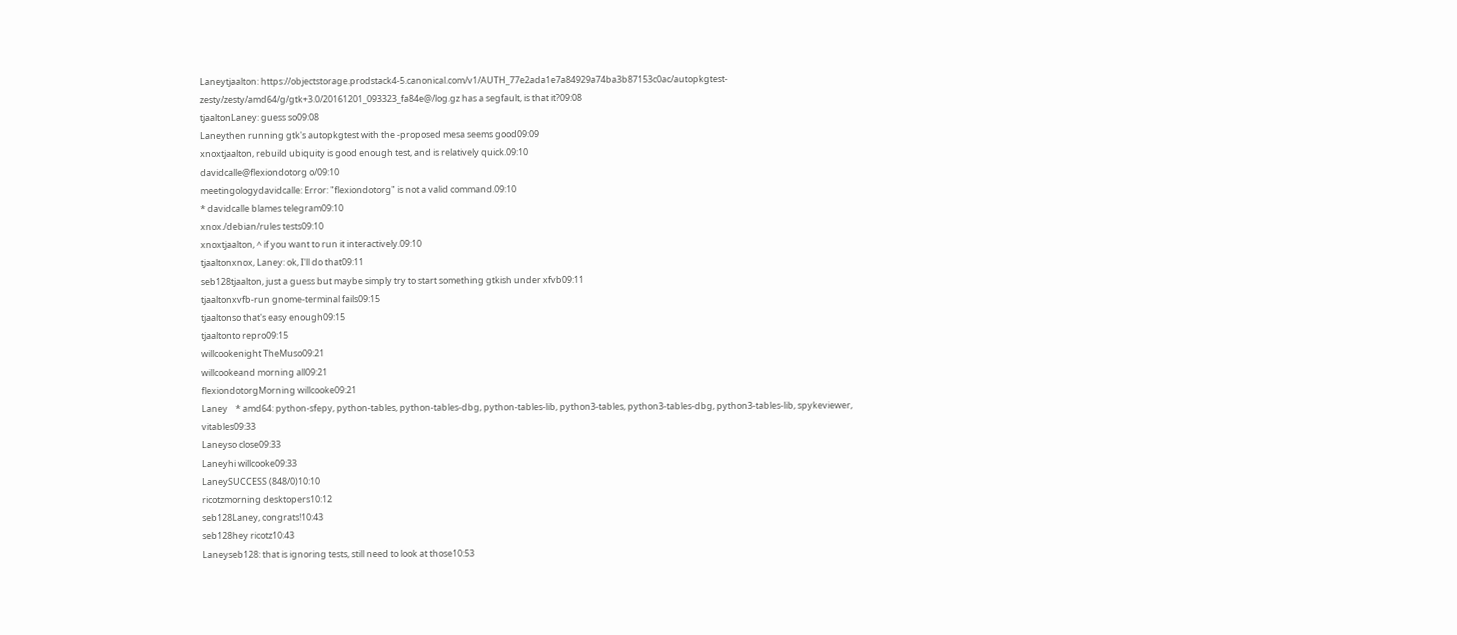Laneytjaalton: https://objectstorage.prodstack4-5.canonical.com/v1/AUTH_77e2ada1e7a84929a74ba3b87153c0ac/autopkgtest-zesty/zesty/amd64/g/gtk+3.0/20161201_093323_fa84e@/log.gz has a segfault, is that it?09:08
tjaaltonLaney: guess so09:08
Laneythen running gtk's autopkgtest with the -proposed mesa seems good09:09
xnoxtjaalton, rebuild ubiquity is good enough test, and is relatively quick.09:10
davidcalle@flexiondotorg o/09:10
meetingologydavidcalle: Error: "flexiondotorg" is not a valid command.09:10
* davidcalle blames telegram09:10
xnox./debian/rules tests09:10
xnoxtjaalton, ^ if you want to run it interactively.09:10
tjaaltonxnox, Laney: ok, I'll do that09:11
seb128tjaalton, just a guess but maybe simply try to start something gtkish under xfvb09:11
tjaaltonxvfb-run gnome-terminal fails09:15
tjaaltonso that's easy enough09:15
tjaaltonto repro09:15
willcookenight TheMuso09:21
willcookeand morning all09:21
flexiondotorgMorning willcooke09:21
Laney    * amd64: python-sfepy, python-tables, python-tables-dbg, python-tables-lib, python3-tables, python3-tables-dbg, python3-tables-lib, spykeviewer, vitables09:33
Laneyso close09:33
Laneyhi willcooke09:33
LaneySUCCESS (848/0)10:10
ricotzmorning desktopers10:12
seb128Laney, congrats!10:43
seb128hey ricotz10:43
Laneyseb128: that is ignoring tests, still need to look at those10:53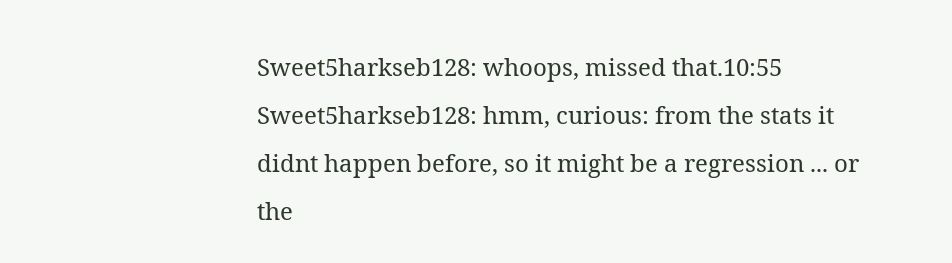Sweet5harkseb128: whoops, missed that.10:55
Sweet5harkseb128: hmm, curious: from the stats it didnt happen before, so it might be a regression ... or the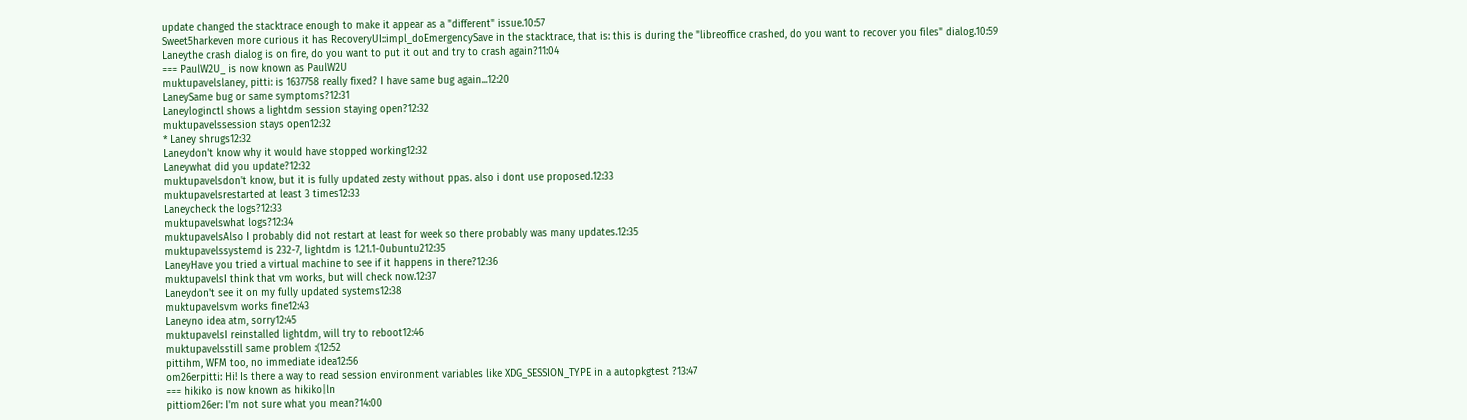update changed the stacktrace enough to make it appear as a "different" issue.10:57
Sweet5harkeven more curious it has RecoveryUI::impl_doEmergencySave in the stacktrace, that is: this is during the "libreoffice crashed, do you want to recover you files" dialog.10:59
Laneythe crash dialog is on fire, do you want to put it out and try to crash again?11:04
=== PaulW2U_ is now known as PaulW2U
muktupavelslaney, pitti: is 1637758 really fixed? I have same bug again...12:20
LaneySame bug or same symptoms?12:31
Laneyloginctl shows a lightdm session staying open?12:32
muktupavelssession stays open12:32
* Laney shrugs12:32
Laneydon't know why it would have stopped working12:32
Laneywhat did you update?12:32
muktupavelsdon't know, but it is fully updated zesty without ppas. also i dont use proposed.12:33
muktupavelsrestarted at least 3 times12:33
Laneycheck the logs?12:33
muktupavelswhat logs?12:34
muktupavelsAlso I probably did not restart at least for week so there probably was many updates.12:35
muktupavelssystemd is 232-7, lightdm is 1.21.1-0ubuntu212:35
LaneyHave you tried a virtual machine to see if it happens in there?12:36
muktupavelsI think that vm works, but will check now.12:37
Laneydon't see it on my fully updated systems12:38
muktupavelsvm works fine12:43
Laneyno idea atm, sorry12:45
muktupavelsI reinstalled lightdm, will try to reboot12:46
muktupavelsstill same problem :(12:52
pittihm, WFM too, no immediate idea12:56
om26erpitti: Hi! Is there a way to read session environment variables like XDG_SESSION_TYPE in a autopkgtest ?13:47
=== hikiko is now known as hikiko|ln
pittiom26er: I'm not sure what you mean?14:00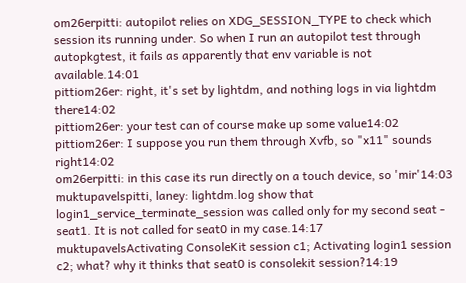om26erpitti: autopilot relies on XDG_SESSION_TYPE to check which session its running under. So when I run an autopilot test through autopkgtest, it fails as apparently that env variable is not available.14:01
pittiom26er: right, it's set by lightdm, and nothing logs in via lightdm there14:02
pittiom26er: your test can of course make up some value14:02
pittiom26er: I suppose you run them through Xvfb, so "x11" sounds right14:02
om26erpitti: in this case its run directly on a touch device, so 'mir'14:03
muktupavelspitti, laney: lightdm.log show that login1_service_terminate_session was called only for my second seat - seat1. It is not called for seat0 in my case.14:17
muktupavelsActivating ConsoleKit session c1; Activating login1 session c2; what? why it thinks that seat0 is consolekit session?14:19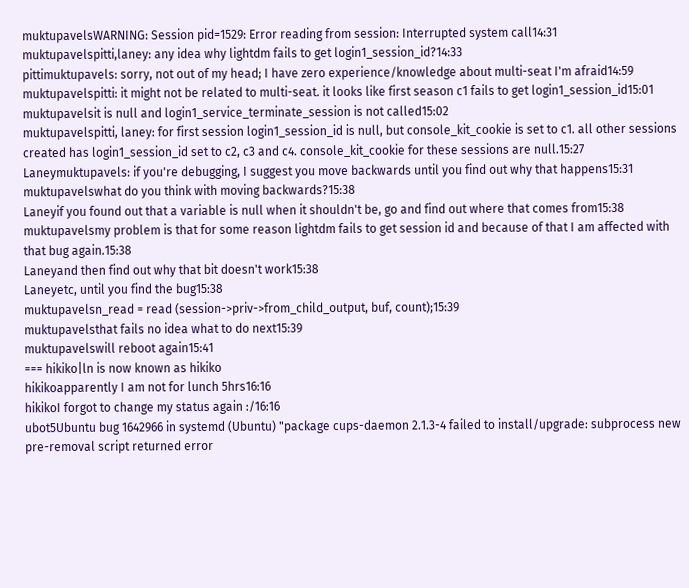muktupavelsWARNING: Session pid=1529: Error reading from session: Interrupted system call14:31
muktupavelspitti,laney: any idea why lightdm fails to get login1_session_id?14:33
pittimuktupavels: sorry, not out of my head; I have zero experience/knowledge about multi-seat I'm afraid14:59
muktupavelspitti: it might not be related to multi-seat. it looks like first season c1 fails to get login1_session_id15:01
muktupavelsit is null and login1_service_terminate_session is not called15:02
muktupavelspitti, laney: for first session login1_session_id is null, but console_kit_cookie is set to c1. all other sessions created has login1_session_id set to c2, c3 and c4. console_kit_cookie for these sessions are null.15:27
Laneymuktupavels: if you're debugging, I suggest you move backwards until you find out why that happens15:31
muktupavelswhat do you think with moving backwards?15:38
Laneyif you found out that a variable is null when it shouldn't be, go and find out where that comes from15:38
muktupavelsmy problem is that for some reason lightdm fails to get session id and because of that I am affected with that bug again.15:38
Laneyand then find out why that bit doesn't work15:38
Laneyetc, until you find the bug15:38
muktupavelsn_read = read (session->priv->from_child_output, buf, count);15:39
muktupavelsthat fails no idea what to do next15:39
muktupavelswill reboot again15:41
=== hikiko|ln is now known as hikiko
hikikoapparently I am not for lunch 5hrs16:16
hikikoI forgot to change my status again :/16:16
ubot5Ubuntu bug 1642966 in systemd (Ubuntu) "package cups-daemon 2.1.3-4 failed to install/upgrade: subprocess new pre-removal script returned error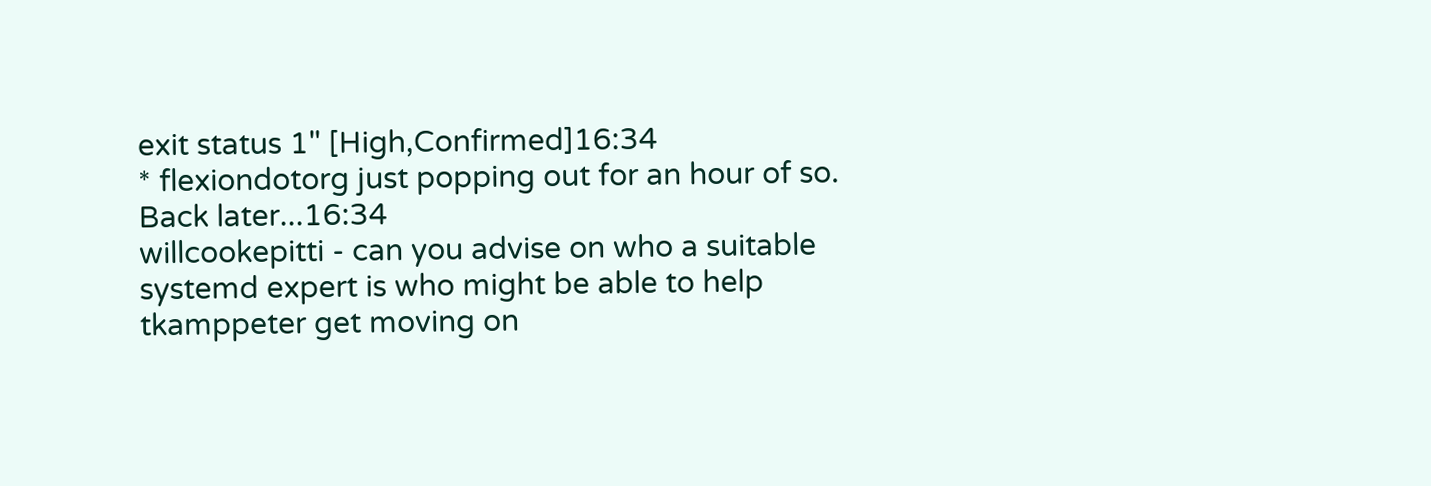exit status 1" [High,Confirmed]16:34
* flexiondotorg just popping out for an hour of so. Back later...16:34
willcookepitti - can you advise on who a suitable systemd expert is who might be able to help tkamppeter get moving on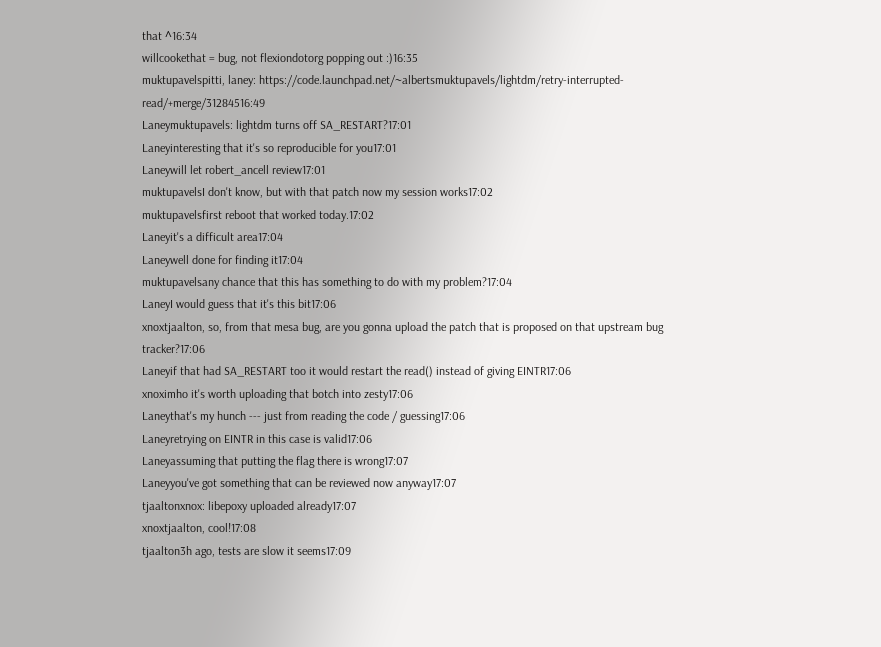that ^16:34
willcookethat = bug, not flexiondotorg popping out :)16:35
muktupavelspitti, laney: https://code.launchpad.net/~albertsmuktupavels/lightdm/retry-interrupted-read/+merge/31284516:49
Laneymuktupavels: lightdm turns off SA_RESTART?17:01
Laneyinteresting that it's so reproducible for you17:01
Laneywill let robert_ancell review17:01
muktupavelsI don't know, but with that patch now my session works17:02
muktupavelsfirst reboot that worked today.17:02
Laneyit's a difficult area17:04
Laneywell done for finding it17:04
muktupavelsany chance that this has something to do with my problem?17:04
LaneyI would guess that it's this bit17:06
xnoxtjaalton, so, from that mesa bug, are you gonna upload the patch that is proposed on that upstream bug tracker?17:06
Laneyif that had SA_RESTART too it would restart the read() instead of giving EINTR17:06
xnoximho it's worth uploading that botch into zesty17:06
Laneythat's my hunch --- just from reading the code / guessing17:06
Laneyretrying on EINTR in this case is valid17:06
Laneyassuming that putting the flag there is wrong17:07
Laneyyou've got something that can be reviewed now anyway17:07
tjaaltonxnox: libepoxy uploaded already17:07
xnoxtjaalton, cool!17:08
tjaalton3h ago, tests are slow it seems17:09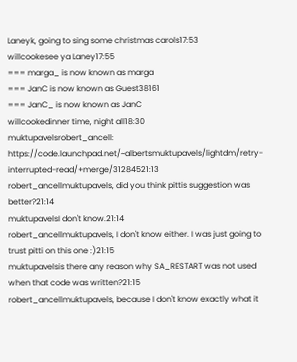Laneyk, going to sing some christmas carols17:53
willcookesee ya Laney17:55
=== marga_ is now known as marga
=== JanC is now known as Guest38161
=== JanC_ is now known as JanC
willcookedinner time, night all18:30
muktupavelsrobert_ancell: https://code.launchpad.net/~albertsmuktupavels/lightdm/retry-interrupted-read/+merge/31284521:13
robert_ancellmuktupavels, did you think pittis suggestion was better?21:14
muktupavelsI don't know.21:14
robert_ancellmuktupavels, I don't know either. I was just going to trust pitti on this one :)21:15
muktupavelsis there any reason why SA_RESTART was not used when that code was written?21:15
robert_ancellmuktupavels, because I don't know exactly what it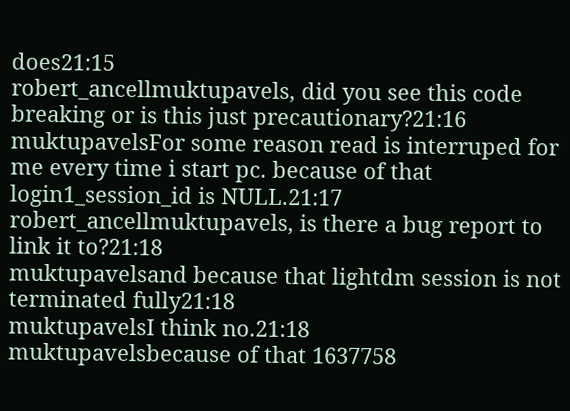does21:15
robert_ancellmuktupavels, did you see this code breaking or is this just precautionary?21:16
muktupavelsFor some reason read is interruped for me every time i start pc. because of that login1_session_id is NULL.21:17
robert_ancellmuktupavels, is there a bug report to link it to?21:18
muktupavelsand because that lightdm session is not terminated fully21:18
muktupavelsI think no.21:18
muktupavelsbecause of that 1637758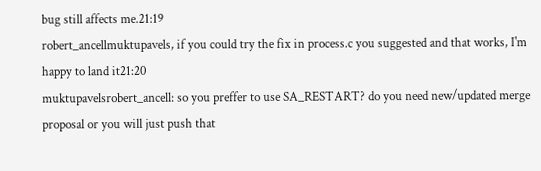bug still affects me.21:19
robert_ancellmuktupavels, if you could try the fix in process.c you suggested and that works, I'm happy to land it21:20
muktupavelsrobert_ancell: so you preffer to use SA_RESTART? do you need new/updated merge proposal or you will just push that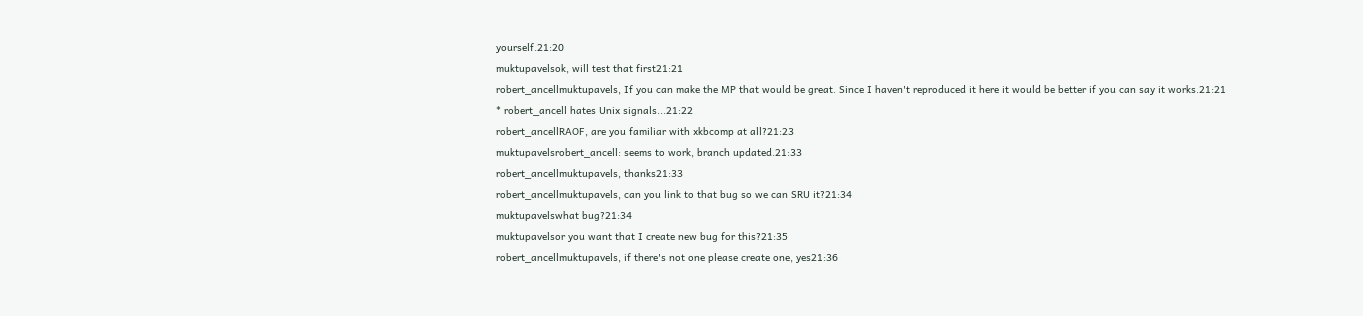yourself.21:20
muktupavelsok, will test that first21:21
robert_ancellmuktupavels, If you can make the MP that would be great. Since I haven't reproduced it here it would be better if you can say it works.21:21
* robert_ancell hates Unix signals...21:22
robert_ancellRAOF, are you familiar with xkbcomp at all?21:23
muktupavelsrobert_ancell: seems to work, branch updated.21:33
robert_ancellmuktupavels, thanks21:33
robert_ancellmuktupavels, can you link to that bug so we can SRU it?21:34
muktupavelswhat bug?21:34
muktupavelsor you want that I create new bug for this?21:35
robert_ancellmuktupavels, if there's not one please create one, yes21:36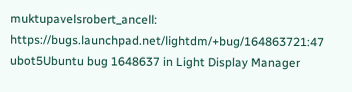muktupavelsrobert_ancell: https://bugs.launchpad.net/lightdm/+bug/164863721:47
ubot5Ubuntu bug 1648637 in Light Display Manager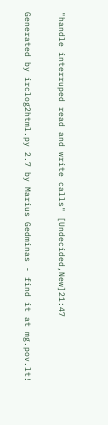"handle interruped read and write calls" [Undecided,New]21:47

Generated by irclog2html.py 2.7 by Marius Gedminas - find it at mg.pov.lt!